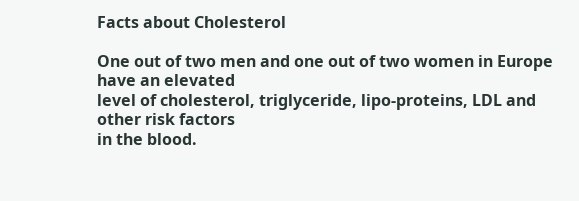Facts about Cholesterol

One out of two men and one out of two women in Europe have an elevated
level of cholesterol, triglyceride, lipo-proteins, LDL and other risk factors
in the blood.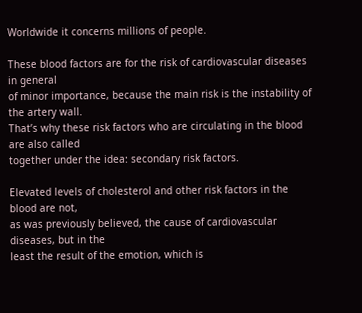Worldwide it concerns millions of people.

These blood factors are for the risk of cardiovascular diseases in general
of minor importance, because the main risk is the instability of the artery wall.
That’s why these risk factors who are circulating in the blood are also called
together under the idea: secondary risk factors.

Elevated levels of cholesterol and other risk factors in the blood are not,
as was previously believed, the cause of cardiovascular diseases, but in the
least the result of the emotion, which is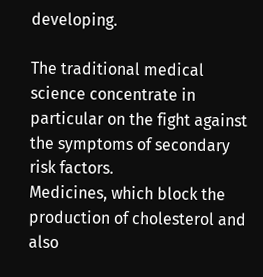developing.

The traditional medical science concentrate in particular on the fight against
the symptoms of secondary risk factors.
Medicines, which block the production of cholesterol and also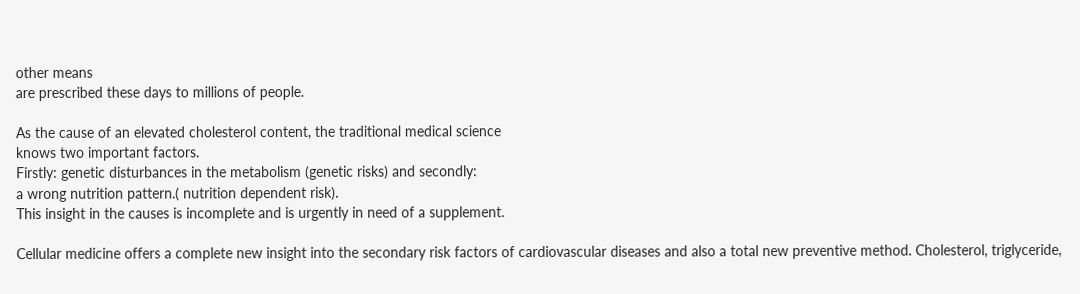other means
are prescribed these days to millions of people.

As the cause of an elevated cholesterol content, the traditional medical science
knows two important factors.
Firstly: genetic disturbances in the metabolism (genetic risks) and secondly:
a wrong nutrition pattern.( nutrition dependent risk).
This insight in the causes is incomplete and is urgently in need of a supplement.

Cellular medicine offers a complete new insight into the secondary risk factors of cardiovascular diseases and also a total new preventive method. Cholesterol, triglyceride,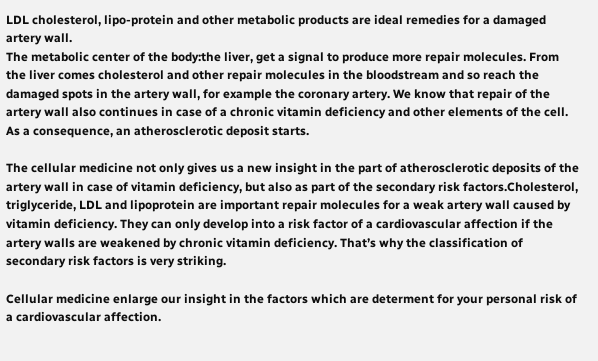LDL cholesterol, lipo-protein and other metabolic products are ideal remedies for a damaged artery wall.
The metabolic center of the body:the liver, get a signal to produce more repair molecules. From the liver comes cholesterol and other repair molecules in the bloodstream and so reach the damaged spots in the artery wall, for example the coronary artery. We know that repair of the artery wall also continues in case of a chronic vitamin deficiency and other elements of the cell. As a consequence, an atherosclerotic deposit starts.

The cellular medicine not only gives us a new insight in the part of atherosclerotic deposits of the artery wall in case of vitamin deficiency, but also as part of the secondary risk factors.Cholesterol, triglyceride, LDL and lipoprotein are important repair molecules for a weak artery wall caused by vitamin deficiency. They can only develop into a risk factor of a cardiovascular affection if the artery walls are weakened by chronic vitamin deficiency. That’s why the classification of secondary risk factors is very striking.

Cellular medicine enlarge our insight in the factors which are determent for your personal risk of a cardiovascular affection.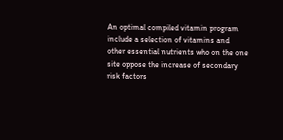An optimal compiled vitamin program include a selection of vitamins and other essential nutrients who on the one site oppose the increase of secondary risk factors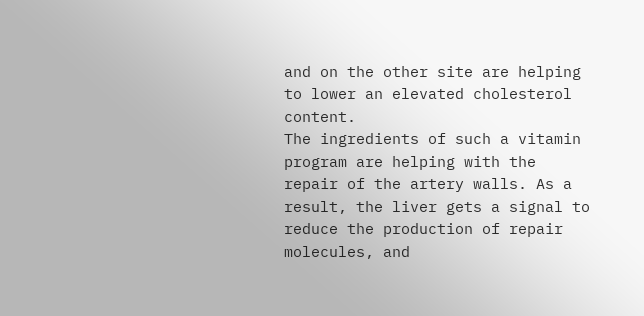and on the other site are helping to lower an elevated cholesterol content.
The ingredients of such a vitamin program are helping with the repair of the artery walls. As a result, the liver gets a signal to reduce the production of repair molecules, and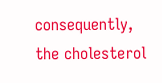consequently, the cholesterol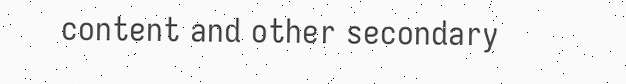content and other secondary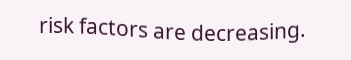risk factors are decreasing.